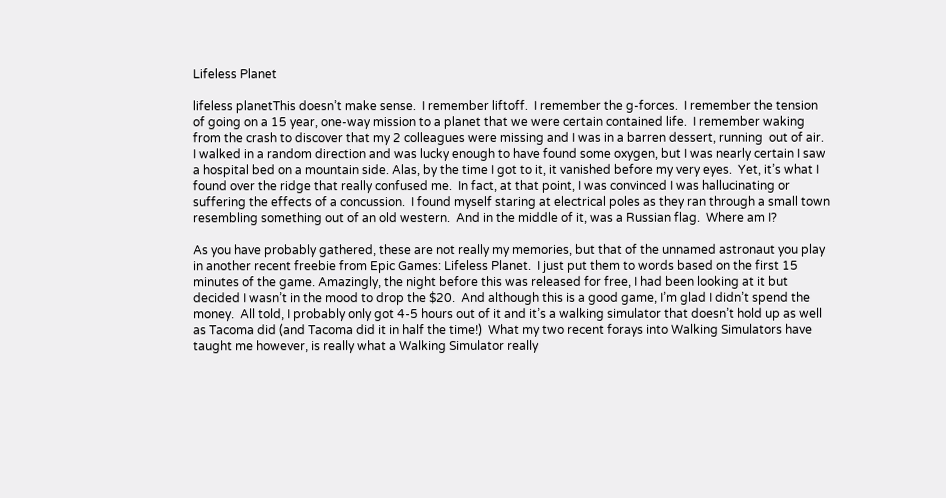Lifeless Planet

lifeless planetThis doesn’t make sense.  I remember liftoff.  I remember the g-forces.  I remember the tension of going on a 15 year, one-way mission to a planet that we were certain contained life.  I remember waking from the crash to discover that my 2 colleagues were missing and I was in a barren dessert, running  out of air.  I walked in a random direction and was lucky enough to have found some oxygen, but I was nearly certain I saw a hospital bed on a mountain side. Alas, by the time I got to it, it vanished before my very eyes.  Yet, it’s what I found over the ridge that really confused me.  In fact, at that point, I was convinced I was hallucinating or suffering the effects of a concussion.  I found myself staring at electrical poles as they ran through a small town resembling something out of an old western.  And in the middle of it, was a Russian flag.  Where am I?

As you have probably gathered, these are not really my memories, but that of the unnamed astronaut you play in another recent freebie from Epic Games: Lifeless Planet.  I just put them to words based on the first 15 minutes of the game. Amazingly, the night before this was released for free, I had been looking at it but decided I wasn’t in the mood to drop the $20.  And although this is a good game, I’m glad I didn’t spend the money.  All told, I probably only got 4-5 hours out of it and it’s a walking simulator that doesn’t hold up as well as Tacoma did (and Tacoma did it in half the time!)  What my two recent forays into Walking Simulators have taught me however, is really what a Walking Simulator really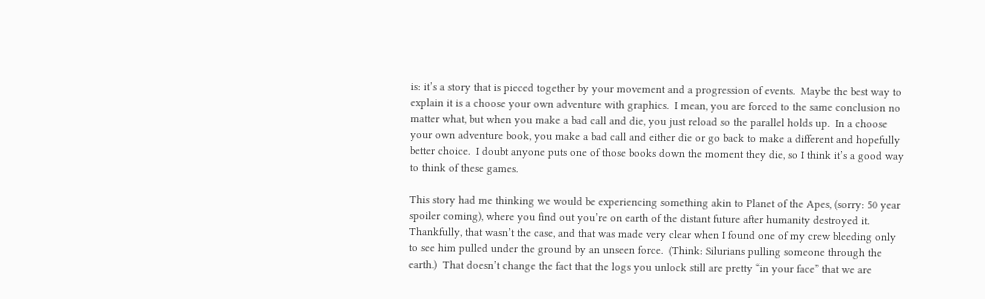is: it’s a story that is pieced together by your movement and a progression of events.  Maybe the best way to explain it is a choose your own adventure with graphics.  I mean, you are forced to the same conclusion no matter what, but when you make a bad call and die, you just reload so the parallel holds up.  In a choose your own adventure book, you make a bad call and either die or go back to make a different and hopefully better choice.  I doubt anyone puts one of those books down the moment they die, so I think it’s a good way to think of these games.

This story had me thinking we would be experiencing something akin to Planet of the Apes, (sorry: 50 year spoiler coming), where you find out you’re on earth of the distant future after humanity destroyed it.  Thankfully, that wasn’t the case, and that was made very clear when I found one of my crew bleeding only to see him pulled under the ground by an unseen force.  (Think: Silurians pulling someone through the earth.)  That doesn’t change the fact that the logs you unlock still are pretty “in your face” that we are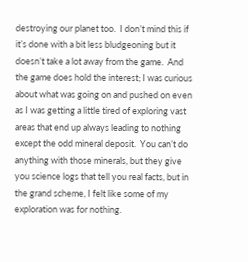destroying our planet too.  I don’t mind this if it’s done with a bit less bludgeoning but it doesn’t take a lot away from the game.  And the game does hold the interest; I was curious about what was going on and pushed on even as I was getting a little tired of exploring vast areas that end up always leading to nothing except the odd mineral deposit.  You can’t do anything with those minerals, but they give you science logs that tell you real facts, but in the grand scheme, I felt like some of my exploration was for nothing.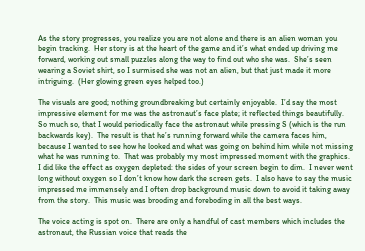As the story progresses, you realize you are not alone and there is an alien woman you begin tracking.  Her story is at the heart of the game and it’s what ended up driving me forward, working out small puzzles along the way to find out who she was.  She’s seen wearing a Soviet shirt, so I surmised she was not an alien, but that just made it more intriguing.  (Her glowing green eyes helped too.)

The visuals are good; nothing groundbreaking but certainly enjoyable.  I’d say the most impressive element for me was the astronaut’s face plate; it reflected things beautifully.  So much so, that I would periodically face the astronaut while pressing S (which is the run backwards key).  The result is that he’s running forward while the camera faces him, because I wanted to see how he looked and what was going on behind him while not missing what he was running to.  That was probably my most impressed moment with the graphics.  I did like the effect as oxygen depleted: the sides of your screen begin to dim.  I never went long without oxygen so I don’t know how dark the screen gets.  I also have to say the music impressed me immensely and I often drop background music down to avoid it taking away from the story.  This music was brooding and foreboding in all the best ways.

The voice acting is spot on.  There are only a handful of cast members which includes the astronaut, the Russian voice that reads the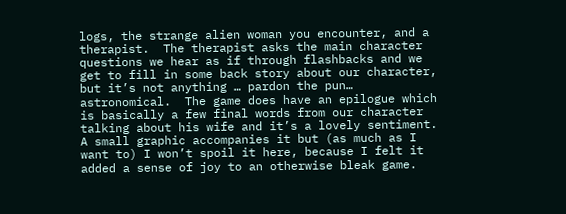logs, the strange alien woman you encounter, and a therapist.  The therapist asks the main character questions we hear as if through flashbacks and we get to fill in some back story about our character, but it’s not anything … pardon the pun… astronomical.  The game does have an epilogue which is basically a few final words from our character talking about his wife and it’s a lovely sentiment.  A small graphic accompanies it but (as much as I want to) I won’t spoil it here, because I felt it added a sense of joy to an otherwise bleak game.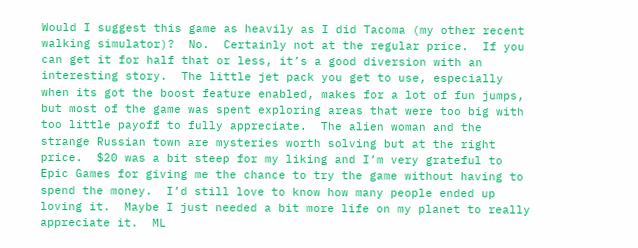Would I suggest this game as heavily as I did Tacoma (my other recent walking simulator)?  No.  Certainly not at the regular price.  If you can get it for half that or less, it’s a good diversion with an interesting story.  The little jet pack you get to use, especially when its got the boost feature enabled, makes for a lot of fun jumps, but most of the game was spent exploring areas that were too big with too little payoff to fully appreciate.  The alien woman and the strange Russian town are mysteries worth solving but at the right price.  $20 was a bit steep for my liking and I’m very grateful to Epic Games for giving me the chance to try the game without having to spend the money.  I’d still love to know how many people ended up loving it.  Maybe I just needed a bit more life on my planet to really appreciate it.  ML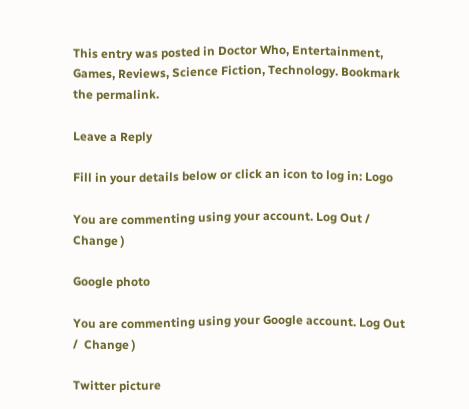This entry was posted in Doctor Who, Entertainment, Games, Reviews, Science Fiction, Technology. Bookmark the permalink.

Leave a Reply

Fill in your details below or click an icon to log in: Logo

You are commenting using your account. Log Out /  Change )

Google photo

You are commenting using your Google account. Log Out /  Change )

Twitter picture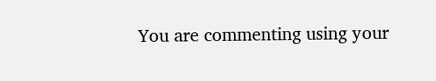You are commenting using your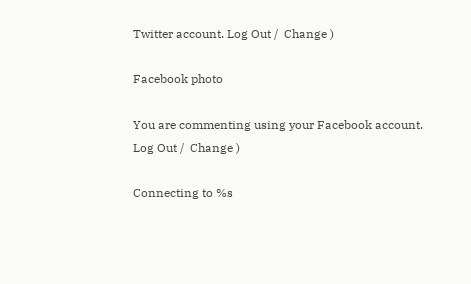Twitter account. Log Out /  Change )

Facebook photo

You are commenting using your Facebook account. Log Out /  Change )

Connecting to %s